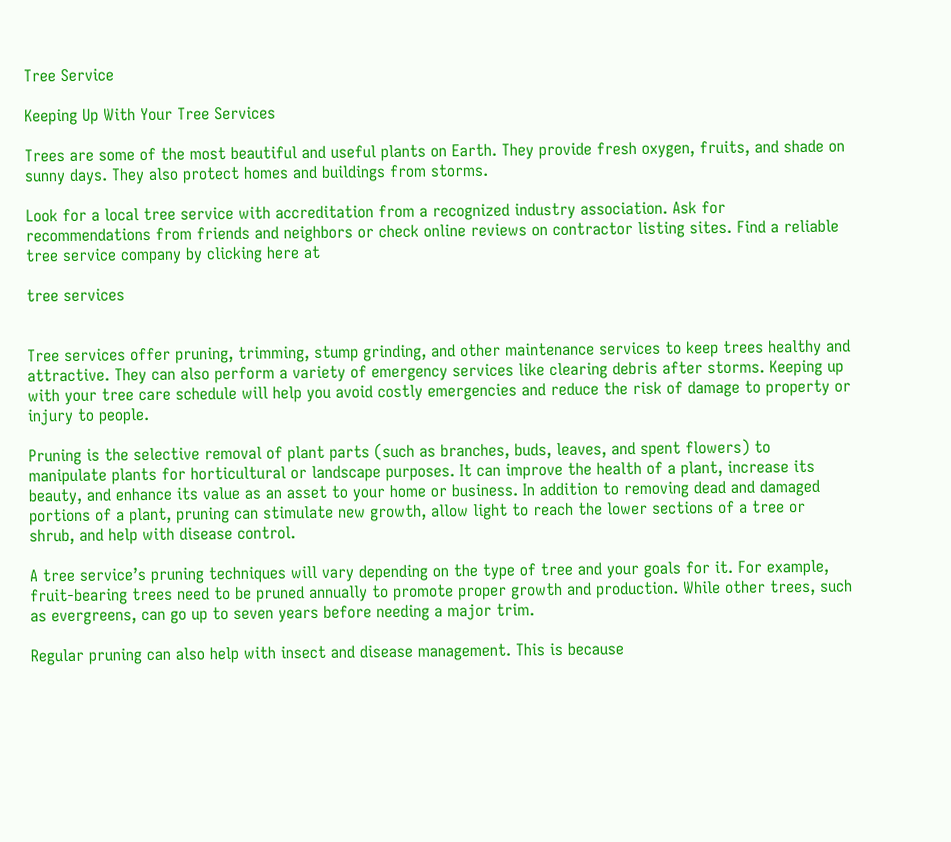Tree Service

Keeping Up With Your Tree Services

Trees are some of the most beautiful and useful plants on Earth. They provide fresh oxygen, fruits, and shade on sunny days. They also protect homes and buildings from storms.

Look for a local tree service with accreditation from a recognized industry association. Ask for recommendations from friends and neighbors or check online reviews on contractor listing sites. Find a reliable tree service company by clicking here at

tree services


Tree services offer pruning, trimming, stump grinding, and other maintenance services to keep trees healthy and attractive. They can also perform a variety of emergency services like clearing debris after storms. Keeping up with your tree care schedule will help you avoid costly emergencies and reduce the risk of damage to property or injury to people.

Pruning is the selective removal of plant parts (such as branches, buds, leaves, and spent flowers) to manipulate plants for horticultural or landscape purposes. It can improve the health of a plant, increase its beauty, and enhance its value as an asset to your home or business. In addition to removing dead and damaged portions of a plant, pruning can stimulate new growth, allow light to reach the lower sections of a tree or shrub, and help with disease control.

A tree service’s pruning techniques will vary depending on the type of tree and your goals for it. For example, fruit-bearing trees need to be pruned annually to promote proper growth and production. While other trees, such as evergreens, can go up to seven years before needing a major trim.

Regular pruning can also help with insect and disease management. This is because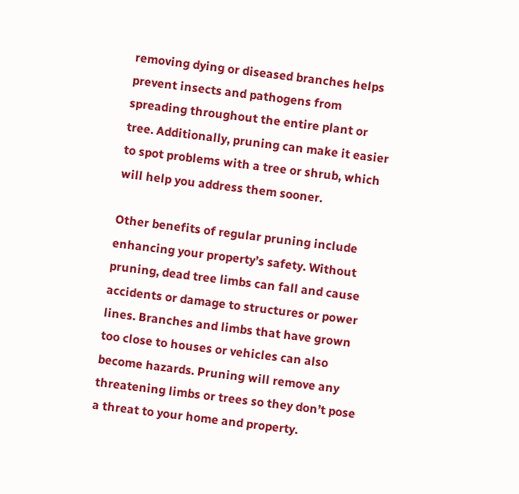removing dying or diseased branches helps prevent insects and pathogens from spreading throughout the entire plant or tree. Additionally, pruning can make it easier to spot problems with a tree or shrub, which will help you address them sooner.

Other benefits of regular pruning include enhancing your property’s safety. Without pruning, dead tree limbs can fall and cause accidents or damage to structures or power lines. Branches and limbs that have grown too close to houses or vehicles can also become hazards. Pruning will remove any threatening limbs or trees so they don’t pose a threat to your home and property.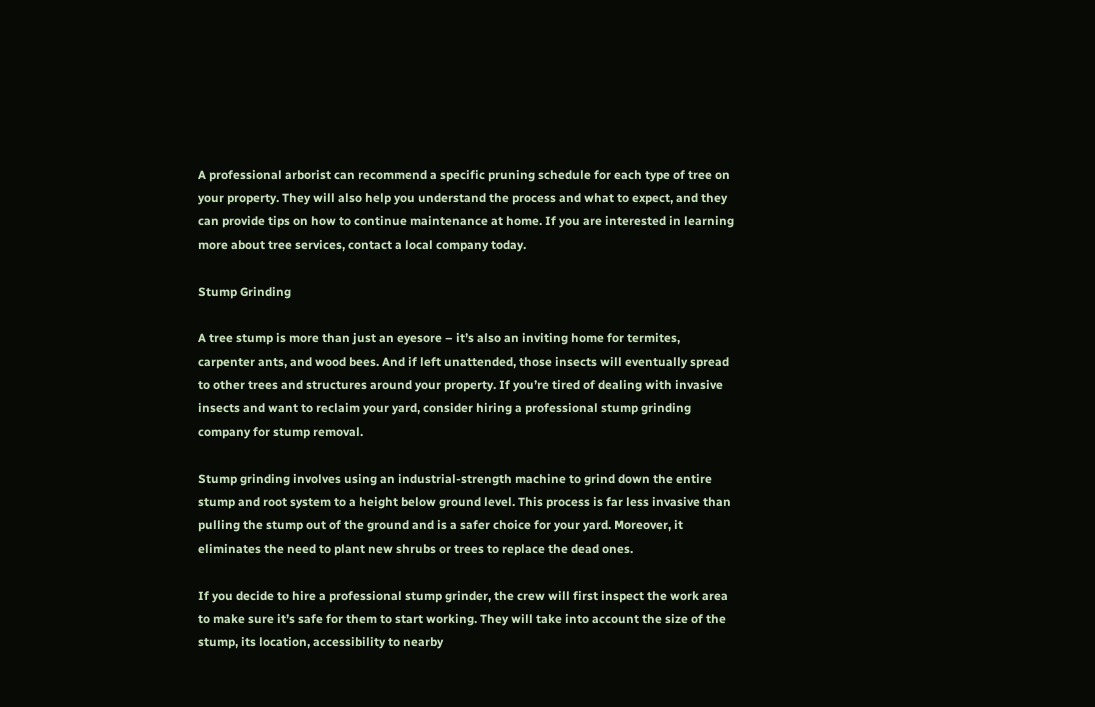A professional arborist can recommend a specific pruning schedule for each type of tree on your property. They will also help you understand the process and what to expect, and they can provide tips on how to continue maintenance at home. If you are interested in learning more about tree services, contact a local company today.

Stump Grinding

A tree stump is more than just an eyesore – it’s also an inviting home for termites, carpenter ants, and wood bees. And if left unattended, those insects will eventually spread to other trees and structures around your property. If you’re tired of dealing with invasive insects and want to reclaim your yard, consider hiring a professional stump grinding company for stump removal.

Stump grinding involves using an industrial-strength machine to grind down the entire stump and root system to a height below ground level. This process is far less invasive than pulling the stump out of the ground and is a safer choice for your yard. Moreover, it eliminates the need to plant new shrubs or trees to replace the dead ones.

If you decide to hire a professional stump grinder, the crew will first inspect the work area to make sure it’s safe for them to start working. They will take into account the size of the stump, its location, accessibility to nearby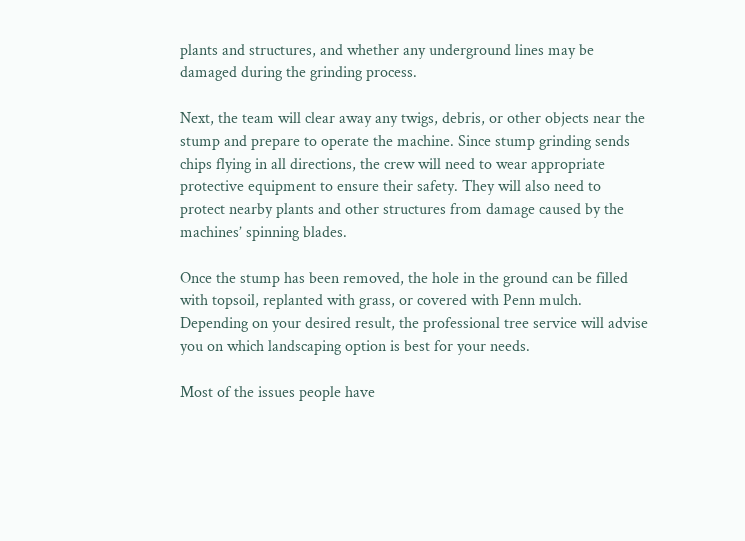plants and structures, and whether any underground lines may be damaged during the grinding process.

Next, the team will clear away any twigs, debris, or other objects near the stump and prepare to operate the machine. Since stump grinding sends chips flying in all directions, the crew will need to wear appropriate protective equipment to ensure their safety. They will also need to protect nearby plants and other structures from damage caused by the machines’ spinning blades.

Once the stump has been removed, the hole in the ground can be filled with topsoil, replanted with grass, or covered with Penn mulch. Depending on your desired result, the professional tree service will advise you on which landscaping option is best for your needs.

Most of the issues people have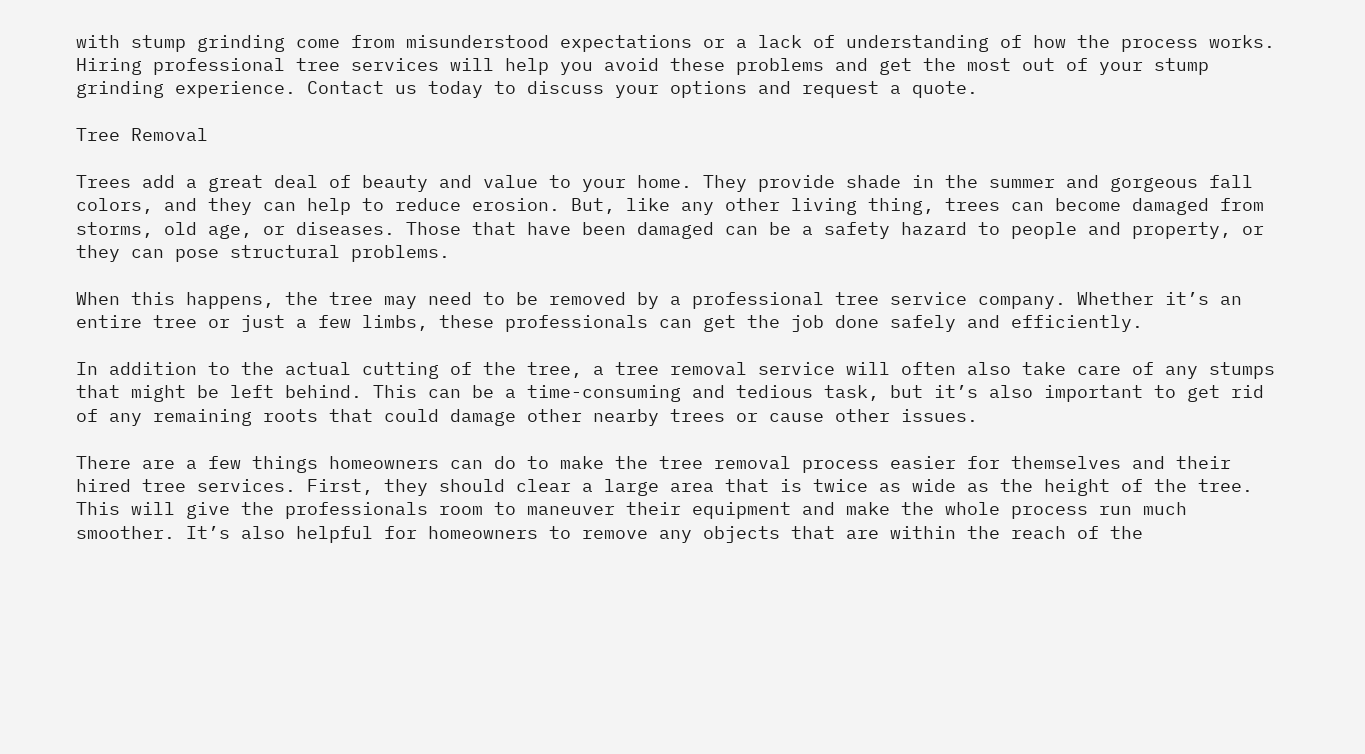with stump grinding come from misunderstood expectations or a lack of understanding of how the process works. Hiring professional tree services will help you avoid these problems and get the most out of your stump grinding experience. Contact us today to discuss your options and request a quote.

Tree Removal

Trees add a great deal of beauty and value to your home. They provide shade in the summer and gorgeous fall colors, and they can help to reduce erosion. But, like any other living thing, trees can become damaged from storms, old age, or diseases. Those that have been damaged can be a safety hazard to people and property, or they can pose structural problems.

When this happens, the tree may need to be removed by a professional tree service company. Whether it’s an entire tree or just a few limbs, these professionals can get the job done safely and efficiently.

In addition to the actual cutting of the tree, a tree removal service will often also take care of any stumps that might be left behind. This can be a time-consuming and tedious task, but it’s also important to get rid of any remaining roots that could damage other nearby trees or cause other issues.

There are a few things homeowners can do to make the tree removal process easier for themselves and their hired tree services. First, they should clear a large area that is twice as wide as the height of the tree. This will give the professionals room to maneuver their equipment and make the whole process run much smoother. It’s also helpful for homeowners to remove any objects that are within the reach of the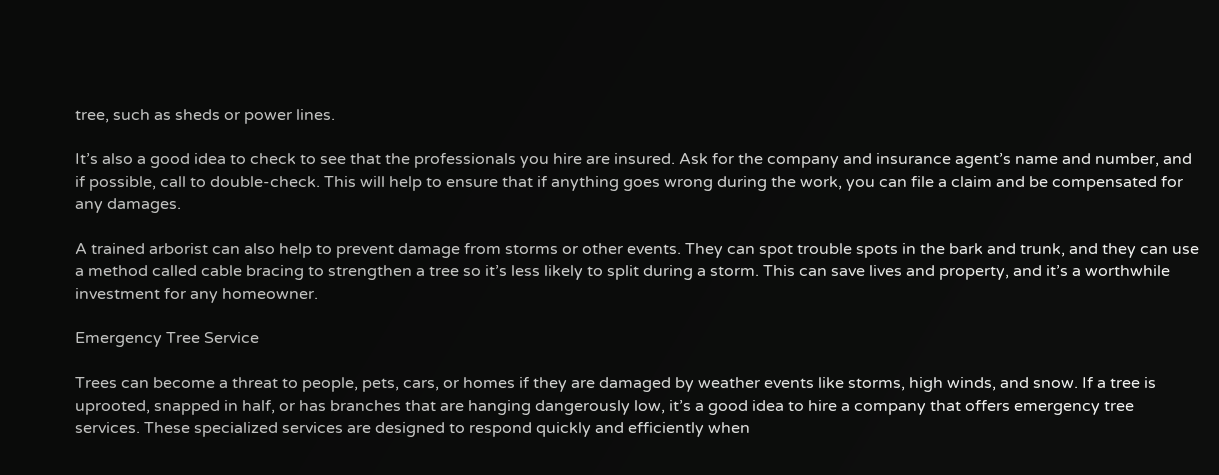tree, such as sheds or power lines.

It’s also a good idea to check to see that the professionals you hire are insured. Ask for the company and insurance agent’s name and number, and if possible, call to double-check. This will help to ensure that if anything goes wrong during the work, you can file a claim and be compensated for any damages.

A trained arborist can also help to prevent damage from storms or other events. They can spot trouble spots in the bark and trunk, and they can use a method called cable bracing to strengthen a tree so it’s less likely to split during a storm. This can save lives and property, and it’s a worthwhile investment for any homeowner.

Emergency Tree Service

Trees can become a threat to people, pets, cars, or homes if they are damaged by weather events like storms, high winds, and snow. If a tree is uprooted, snapped in half, or has branches that are hanging dangerously low, it’s a good idea to hire a company that offers emergency tree services. These specialized services are designed to respond quickly and efficiently when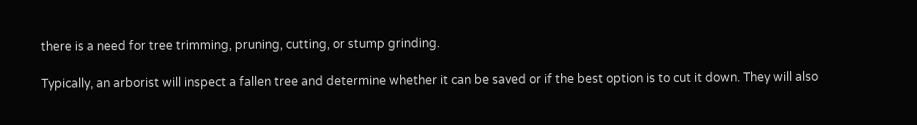there is a need for tree trimming, pruning, cutting, or stump grinding.

Typically, an arborist will inspect a fallen tree and determine whether it can be saved or if the best option is to cut it down. They will also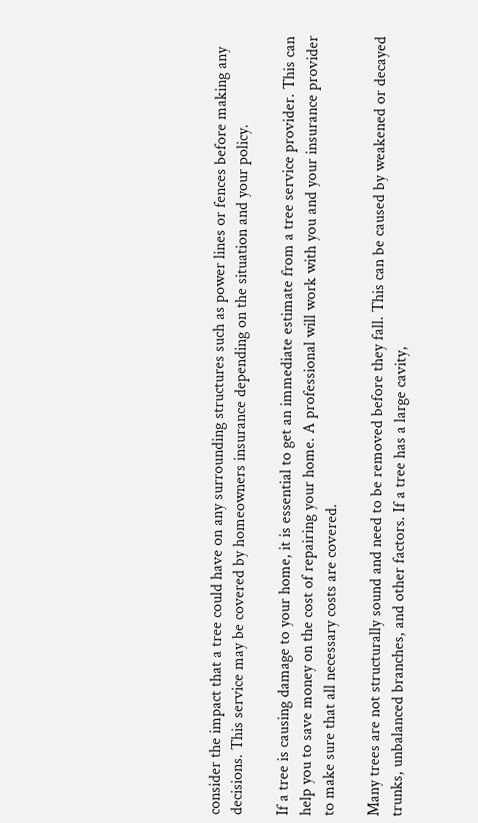consider the impact that a tree could have on any surrounding structures such as power lines or fences before making any decisions. This service may be covered by homeowners insurance depending on the situation and your policy.

If a tree is causing damage to your home, it is essential to get an immediate estimate from a tree service provider. This can help you to save money on the cost of repairing your home. A professional will work with you and your insurance provider to make sure that all necessary costs are covered.

Many trees are not structurally sound and need to be removed before they fall. This can be caused by weakened or decayed trunks, unbalanced branches, and other factors. If a tree has a large cavity,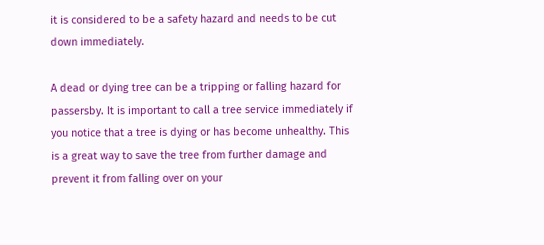it is considered to be a safety hazard and needs to be cut down immediately.

A dead or dying tree can be a tripping or falling hazard for passersby. It is important to call a tree service immediately if you notice that a tree is dying or has become unhealthy. This is a great way to save the tree from further damage and prevent it from falling over on your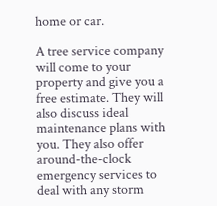home or car.

A tree service company will come to your property and give you a free estimate. They will also discuss ideal maintenance plans with you. They also offer around-the-clock emergency services to deal with any storm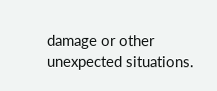damage or other unexpected situations.